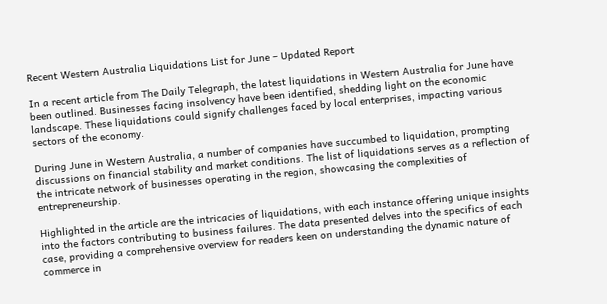Recent Western Australia Liquidations List for June – Updated Report

In a recent article from The Daily Telegraph, the latest liquidations in Western Australia for June have been outlined. Businesses facing insolvency have been identified, shedding light on the economic landscape. These liquidations could signify challenges faced by local enterprises, impacting various sectors of the economy.

During June in Western Australia, a number of companies have succumbed to liquidation, prompting discussions on financial stability and market conditions. The list of liquidations serves as a reflection of the intricate network of businesses operating in the region, showcasing the complexities of entrepreneurship.

Highlighted in the article are the intricacies of liquidations, with each instance offering unique insights into the factors contributing to business failures. The data presented delves into the specifics of each case, providing a comprehensive overview for readers keen on understanding the dynamic nature of commerce in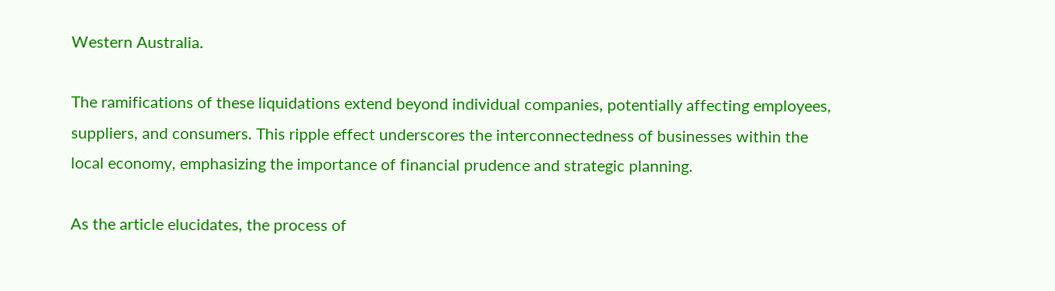Western Australia.

The ramifications of these liquidations extend beyond individual companies, potentially affecting employees, suppliers, and consumers. This ripple effect underscores the interconnectedness of businesses within the local economy, emphasizing the importance of financial prudence and strategic planning.

As the article elucidates, the process of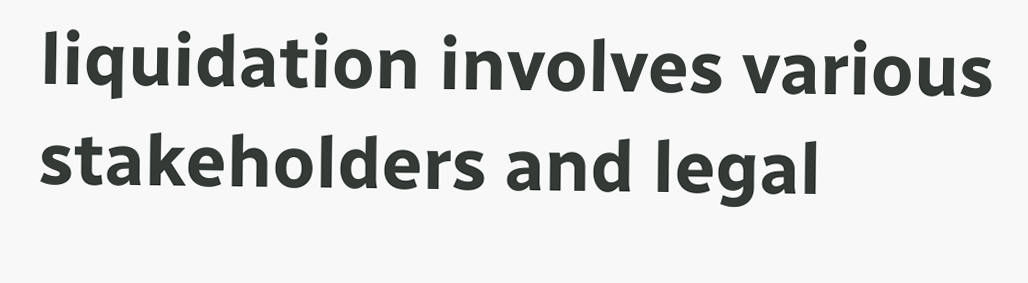liquidation involves various stakeholders and legal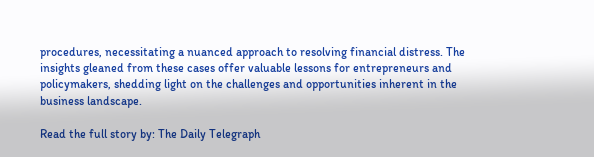procedures, necessitating a nuanced approach to resolving financial distress. The insights gleaned from these cases offer valuable lessons for entrepreneurs and policymakers, shedding light on the challenges and opportunities inherent in the business landscape.

Read the full story by: The Daily Telegraph